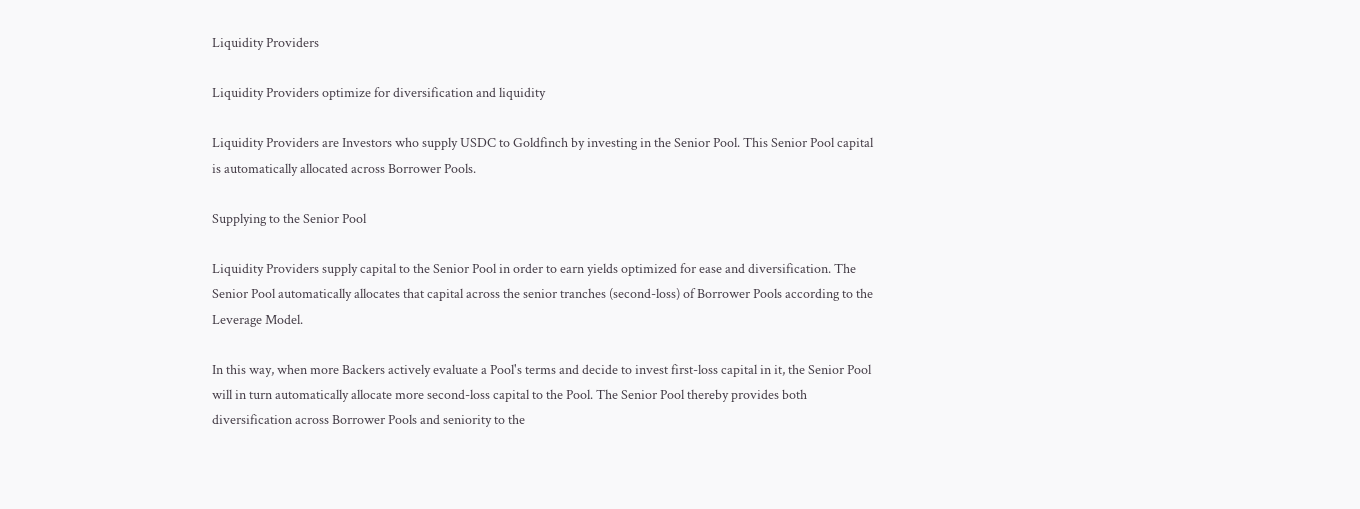Liquidity Providers

Liquidity Providers optimize for diversification and liquidity

Liquidity Providers are Investors who supply USDC to Goldfinch by investing in the Senior Pool. This Senior Pool capital is automatically allocated across Borrower Pools.

Supplying to the Senior Pool

Liquidity Providers supply capital to the Senior Pool in order to earn yields optimized for ease and diversification. The Senior Pool automatically allocates that capital across the senior tranches (second-loss) of Borrower Pools according to the Leverage Model.

In this way, when more Backers actively evaluate a Pool's terms and decide to invest first-loss capital in it, the Senior Pool will in turn automatically allocate more second-loss capital to the Pool. The Senior Pool thereby provides both diversification across Borrower Pools and seniority to the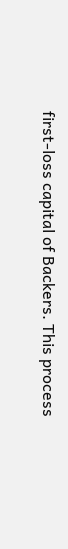first-loss capital of Backers. This process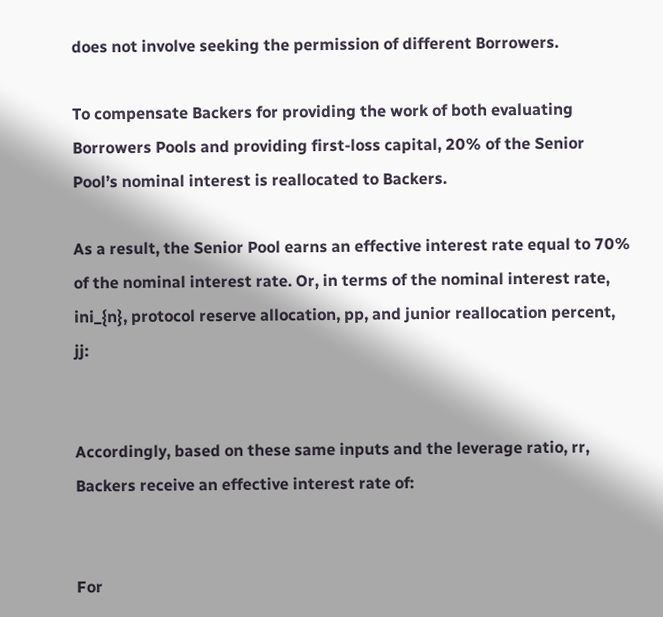does not involve seeking the permission of different Borrowers.

To compensate Backers for providing the work of both evaluating Borrowers Pools and providing first-loss capital, 20% of the Senior Pool’s nominal interest is reallocated to Backers.

As a result, the Senior Pool earns an effective interest rate equal to 70% of the nominal interest rate. Or, in terms of the nominal interest rate, ini_{n}, protocol reserve allocation, pp, and junior reallocation percent, jj:


Accordingly, based on these same inputs and the leverage ratio, rr, Backers receive an effective interest rate of:


For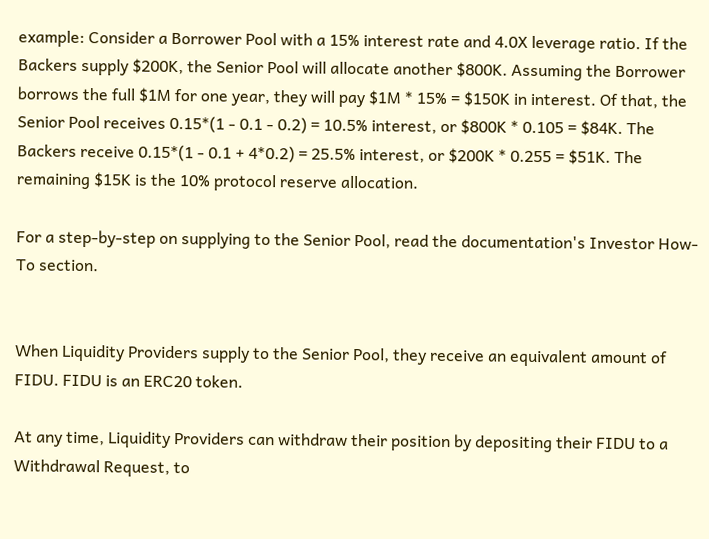example: Consider a Borrower Pool with a 15% interest rate and 4.0X leverage ratio. If the Backers supply $200K, the Senior Pool will allocate another $800K. Assuming the Borrower borrows the full $1M for one year, they will pay $1M * 15% = $150K in interest. Of that, the Senior Pool receives 0.15*(1 - 0.1 - 0.2) = 10.5% interest, or $800K * 0.105 = $84K. The Backers receive 0.15*(1 - 0.1 + 4*0.2) = 25.5% interest, or $200K * 0.255 = $51K. The remaining $15K is the 10% protocol reserve allocation.

For a step-by-step on supplying to the Senior Pool, read the documentation's Investor How-To section.


When Liquidity Providers supply to the Senior Pool, they receive an equivalent amount of FIDU. FIDU is an ERC20 token.

At any time, Liquidity Providers can withdraw their position by depositing their FIDU to a Withdrawal Request, to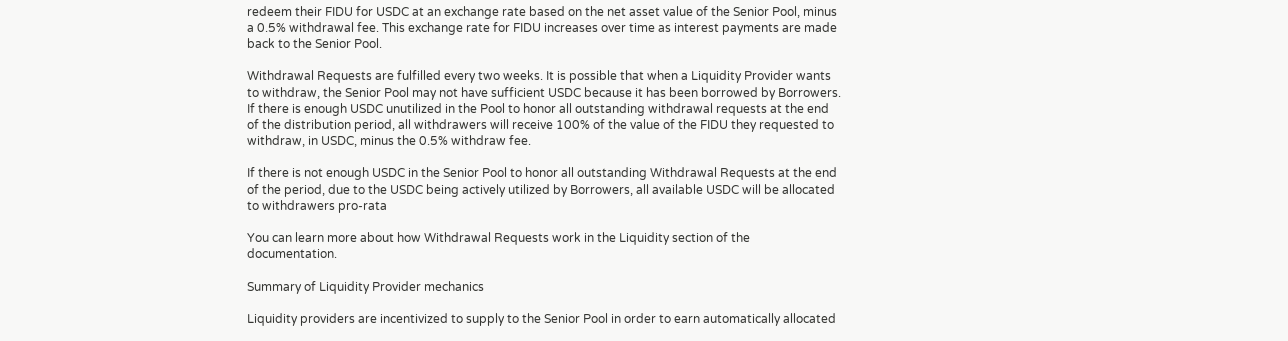redeem their FIDU for USDC at an exchange rate based on the net asset value of the Senior Pool, minus a 0.5% withdrawal fee. This exchange rate for FIDU increases over time as interest payments are made back to the Senior Pool.

Withdrawal Requests are fulfilled every two weeks. It is possible that when a Liquidity Provider wants to withdraw, the Senior Pool may not have sufficient USDC because it has been borrowed by Borrowers. If there is enough USDC unutilized in the Pool to honor all outstanding withdrawal requests at the end of the distribution period, all withdrawers will receive 100% of the value of the FIDU they requested to withdraw, in USDC, minus the 0.5% withdraw fee.

If there is not enough USDC in the Senior Pool to honor all outstanding Withdrawal Requests at the end of the period, due to the USDC being actively utilized by Borrowers, all available USDC will be allocated to withdrawers pro-rata

You can learn more about how Withdrawal Requests work in the Liquidity section of the documentation.

Summary of Liquidity Provider mechanics

Liquidity providers are incentivized to supply to the Senior Pool in order to earn automatically allocated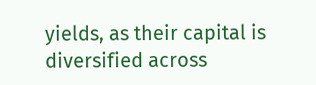yields, as their capital is diversified across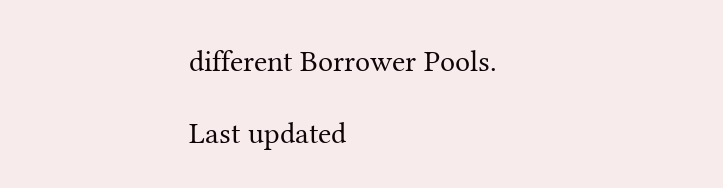different Borrower Pools.

Last updated